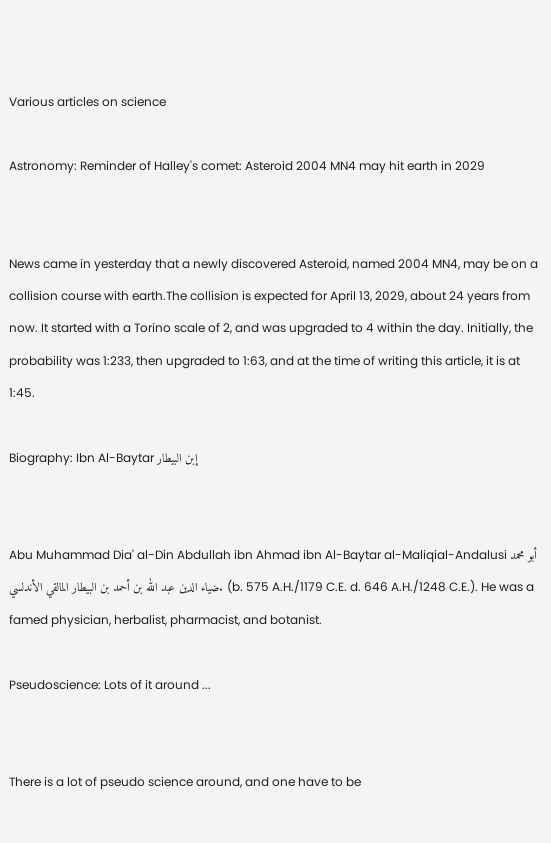Various articles on science

Astronomy: Reminder of Halley's comet: Asteroid 2004 MN4 may hit earth in 2029


News came in yesterday that a newly discovered Asteroid, named 2004 MN4, may be on a collision course with earth.The collision is expected for April 13, 2029, about 24 years from now. It started with a Torino scale of 2, and was upgraded to 4 within the day. Initially, the probability was 1:233, then upgraded to 1:63, and at the time of writing this article, it is at 1:45.

Biography: Ibn Al-Baytar إبن البيطار


Abu Muhammad Dia' al-Din Abdullah ibn Ahmad ibn Al-Baytar al-Maliqial-Andalusi أبو محمد ضياء الدين عبد الله بن أحمد بن البيطار المالقي الأندلسي. (b. 575 A.H./1179 C.E. d. 646 A.H./1248 C.E.). He was a famed physician, herbalist, pharmacist, and botanist.

Pseudoscience: Lots of it around ...


There is a lot of pseudo science around, and one have to be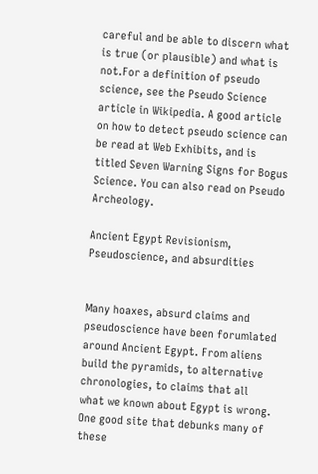careful and be able to discern what is true (or plausible) and what is not.For a definition of pseudo science, see the Pseudo Science article in Wikipedia. A good article on how to detect pseudo science can be read at Web Exhibits, and is titled Seven Warning Signs for Bogus Science. You can also read on Pseudo Archeology.

Ancient Egypt Revisionism, Pseudoscience, and absurdities


Many hoaxes, absurd claims and pseudoscience have been forumlated around Ancient Egypt. From aliens build the pyramids, to alternative chronologies, to claims that all what we known about Egypt is wrong. One good site that debunks many of these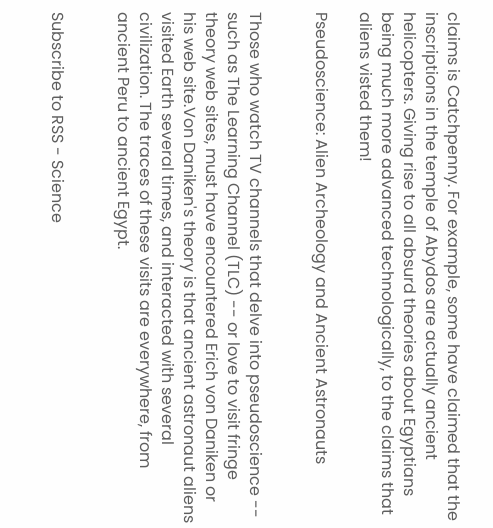claims is Catchpenny. For example, some have claimed that the inscriptions in the temple of Abydos are actually ancient helicopters. Giving rise to all absurd theories about Egyptians being much more advanced technologically, to the claims that aliens visted them!

Pseudoscience: Alien Archeology and Ancient Astronauts


Those who watch TV channels that delve into pseudoscience -- such as The Learning Channel (TLC) -- or love to visit fringe theory web sites, must have encountered Erich von Daniken or his web site.Von Daniken's theory is that ancient astronaut aliens visited Earth several times, and interacted with several civilization. The traces of these visits are everywhere, from ancient Peru to ancient Egypt.


Subscribe to RSS - Science